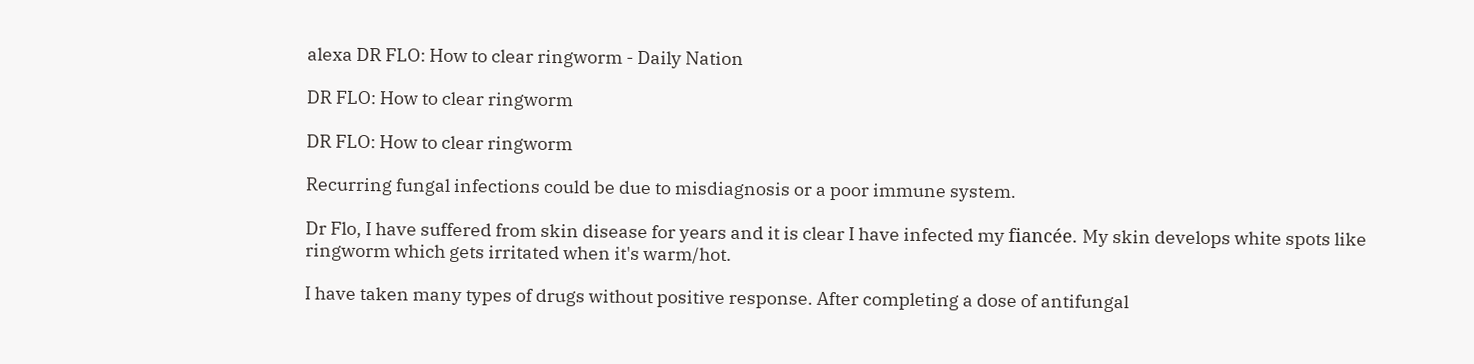alexa DR FLO: How to clear ringworm - Daily Nation

DR FLO: How to clear ringworm

DR FLO: How to clear ringworm

Recurring fungal infections could be due to misdiagnosis or a poor immune system.

Dr Flo, I have suffered from skin disease for years and it is clear I have infected my fiancée. My skin develops white spots like ringworm which gets irritated when it's warm/hot.

I have taken many types of drugs without positive response. After completing a dose of antifungal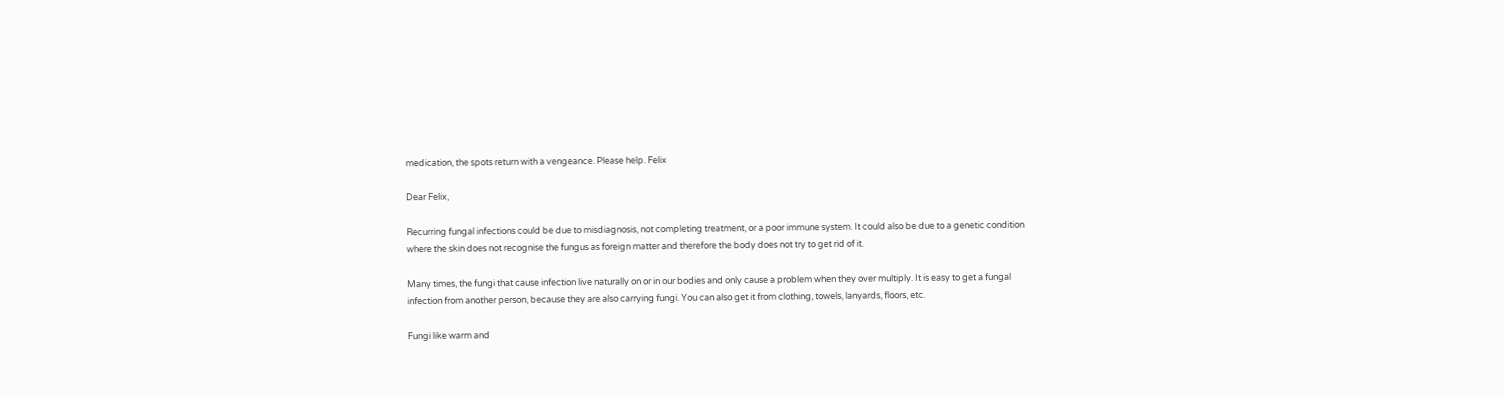medication, the spots return with a vengeance. Please help. Felix

Dear Felix,

Recurring fungal infections could be due to misdiagnosis, not completing treatment, or a poor immune system. It could also be due to a genetic condition where the skin does not recognise the fungus as foreign matter and therefore the body does not try to get rid of it.

Many times, the fungi that cause infection live naturally on or in our bodies and only cause a problem when they over multiply. It is easy to get a fungal infection from another person, because they are also carrying fungi. You can also get it from clothing, towels, lanyards, floors, etc.

Fungi like warm and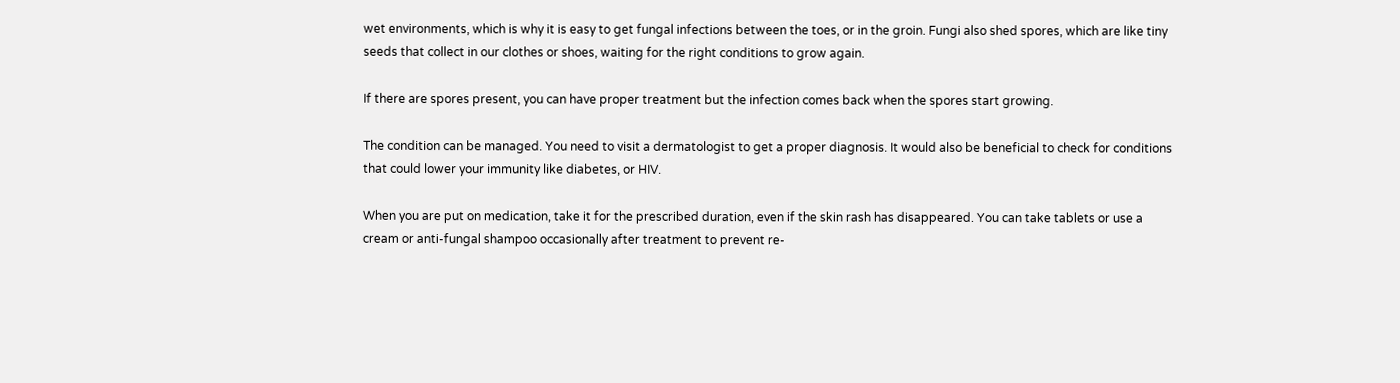wet environments, which is why it is easy to get fungal infections between the toes, or in the groin. Fungi also shed spores, which are like tiny seeds that collect in our clothes or shoes, waiting for the right conditions to grow again.

If there are spores present, you can have proper treatment but the infection comes back when the spores start growing.

The condition can be managed. You need to visit a dermatologist to get a proper diagnosis. It would also be beneficial to check for conditions that could lower your immunity like diabetes, or HIV.

When you are put on medication, take it for the prescribed duration, even if the skin rash has disappeared. You can take tablets or use a cream or anti-fungal shampoo occasionally after treatment to prevent re-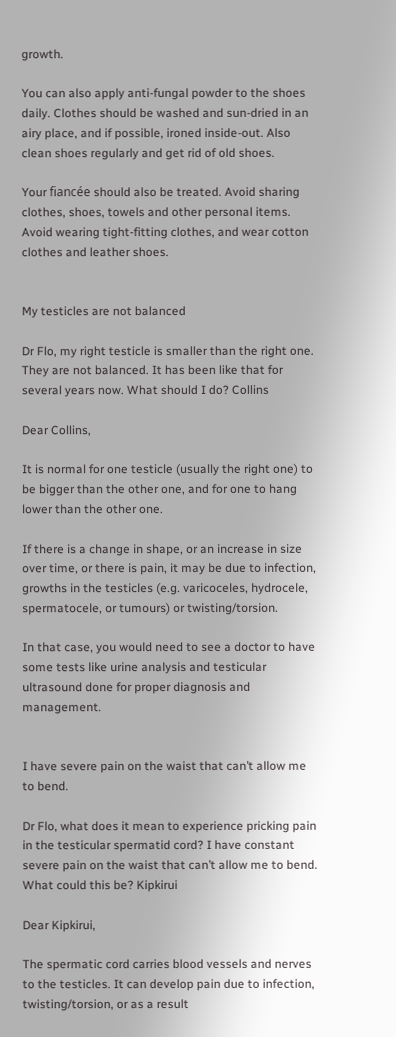growth.

You can also apply anti-fungal powder to the shoes daily. Clothes should be washed and sun-dried in an airy place, and if possible, ironed inside-out. Also clean shoes regularly and get rid of old shoes.

Your fiancée should also be treated. Avoid sharing clothes, shoes, towels and other personal items. Avoid wearing tight-fitting clothes, and wear cotton clothes and leather shoes.


My testicles are not balanced

Dr Flo, my right testicle is smaller than the right one. They are not balanced. It has been like that for several years now. What should I do? Collins

Dear Collins,

It is normal for one testicle (usually the right one) to be bigger than the other one, and for one to hang lower than the other one.

If there is a change in shape, or an increase in size over time, or there is pain, it may be due to infection, growths in the testicles (e.g. varicoceles, hydrocele, spermatocele, or tumours) or twisting/torsion.

In that case, you would need to see a doctor to have some tests like urine analysis and testicular ultrasound done for proper diagnosis and management.


I have severe pain on the waist that can’t allow me to bend.

Dr Flo, what does it mean to experience pricking pain in the testicular spermatid cord? I have constant severe pain on the waist that can’t allow me to bend. What could this be? Kipkirui

Dear Kipkirui,

The spermatic cord carries blood vessels and nerves to the testicles. It can develop pain due to infection, twisting/torsion, or as a result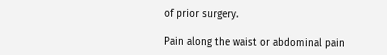of prior surgery.

Pain along the waist or abdominal pain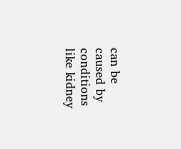can be caused by conditions like kidney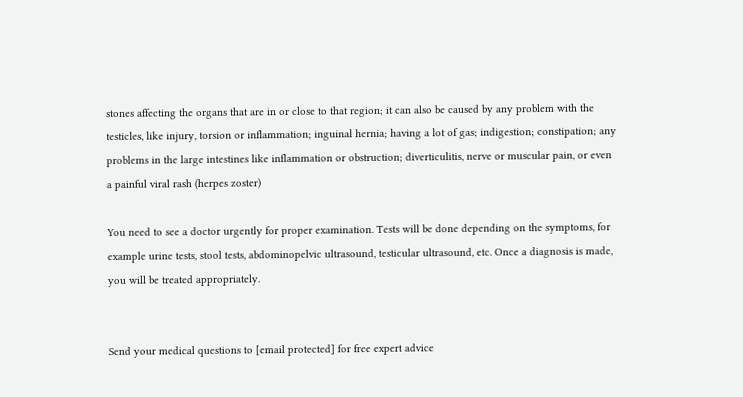stones affecting the organs that are in or close to that region; it can also be caused by any problem with the testicles, like injury, torsion or inflammation; inguinal hernia; having a lot of gas; indigestion; constipation; any problems in the large intestines like inflammation or obstruction; diverticulitis, nerve or muscular pain, or even a painful viral rash (herpes zoster)

You need to see a doctor urgently for proper examination. Tests will be done depending on the symptoms, for example urine tests, stool tests, abdominopelvic ultrasound, testicular ultrasound, etc. Once a diagnosis is made, you will be treated appropriately.


Send your medical questions to [email protected] for free expert advice